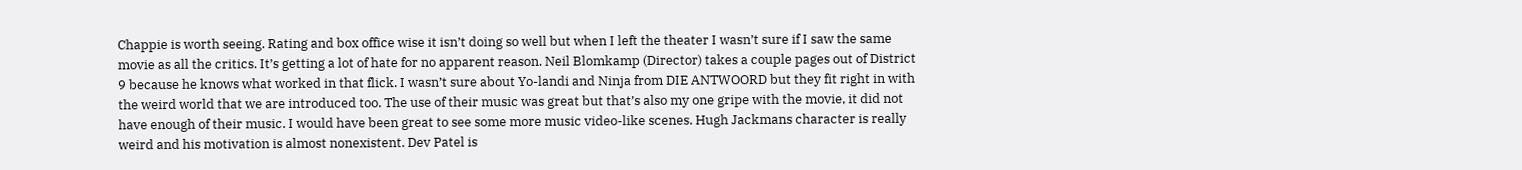Chappie is worth seeing. Rating and box office wise it isn’t doing so well but when I left the theater I wasn’t sure if I saw the same movie as all the critics. It’s getting a lot of hate for no apparent reason. Neil Blomkamp (Director) takes a couple pages out of District 9 because he knows what worked in that flick. I wasn’t sure about Yo-landi and Ninja from DIE ANTWOORD but they fit right in with the weird world that we are introduced too. The use of their music was great but that’s also my one gripe with the movie, it did not have enough of their music. I would have been great to see some more music video-like scenes. Hugh Jackmans character is really weird and his motivation is almost nonexistent. Dev Patel is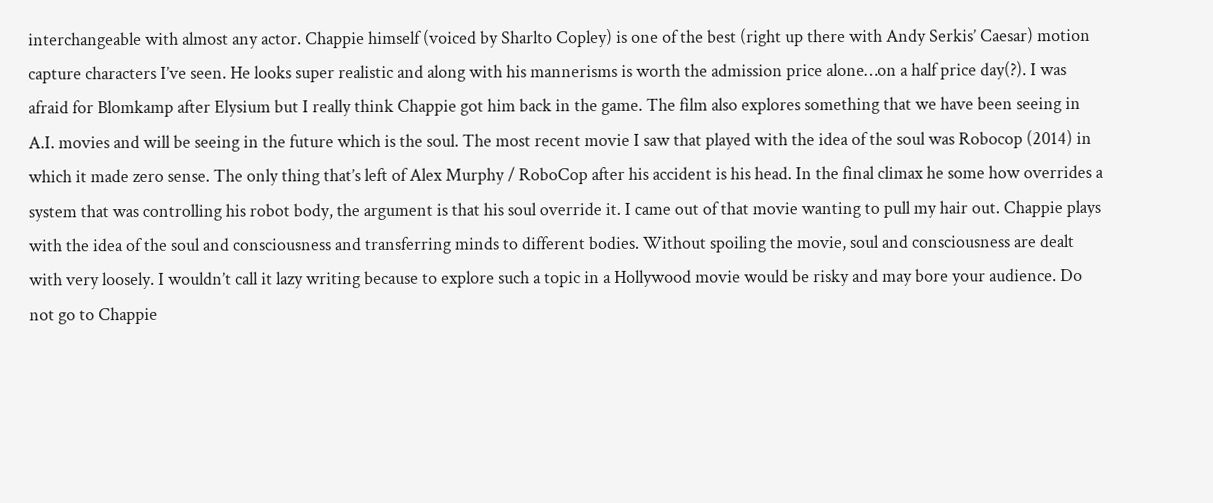interchangeable with almost any actor. Chappie himself (voiced by Sharlto Copley) is one of the best (right up there with Andy Serkis’ Caesar) motion capture characters I’ve seen. He looks super realistic and along with his mannerisms is worth the admission price alone…on a half price day(?). I was afraid for Blomkamp after Elysium but I really think Chappie got him back in the game. The film also explores something that we have been seeing in A.I. movies and will be seeing in the future which is the soul. The most recent movie I saw that played with the idea of the soul was Robocop (2014) in which it made zero sense. The only thing that’s left of Alex Murphy / RoboCop after his accident is his head. In the final climax he some how overrides a system that was controlling his robot body, the argument is that his soul override it. I came out of that movie wanting to pull my hair out. Chappie plays with the idea of the soul and consciousness and transferring minds to different bodies. Without spoiling the movie, soul and consciousness are dealt with very loosely. I wouldn’t call it lazy writing because to explore such a topic in a Hollywood movie would be risky and may bore your audience. Do not go to Chappie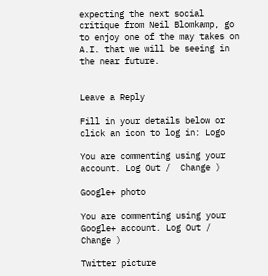expecting the next social critique from Neil Blomkamp, go to enjoy one of the may takes on A.I. that we will be seeing in the near future.


Leave a Reply

Fill in your details below or click an icon to log in: Logo

You are commenting using your account. Log Out /  Change )

Google+ photo

You are commenting using your Google+ account. Log Out /  Change )

Twitter picture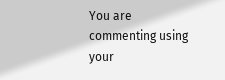You are commenting using your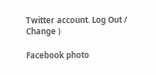Twitter account. Log Out /  Change )

Facebook photo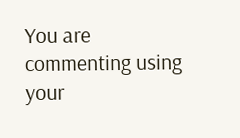You are commenting using your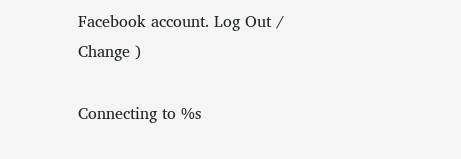Facebook account. Log Out /  Change )

Connecting to %s